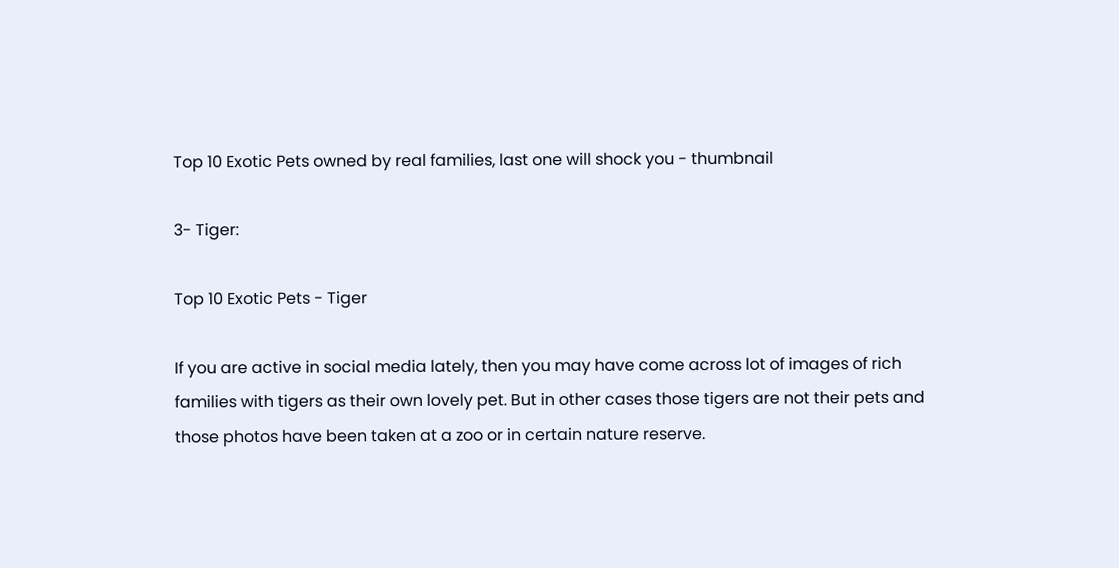Top 10 Exotic Pets owned by real families, last one will shock you - thumbnail

3- Tiger:

Top 10 Exotic Pets - Tiger

If you are active in social media lately, then you may have come across lot of images of rich families with tigers as their own lovely pet. But in other cases those tigers are not their pets and those photos have been taken at a zoo or in certain nature reserve.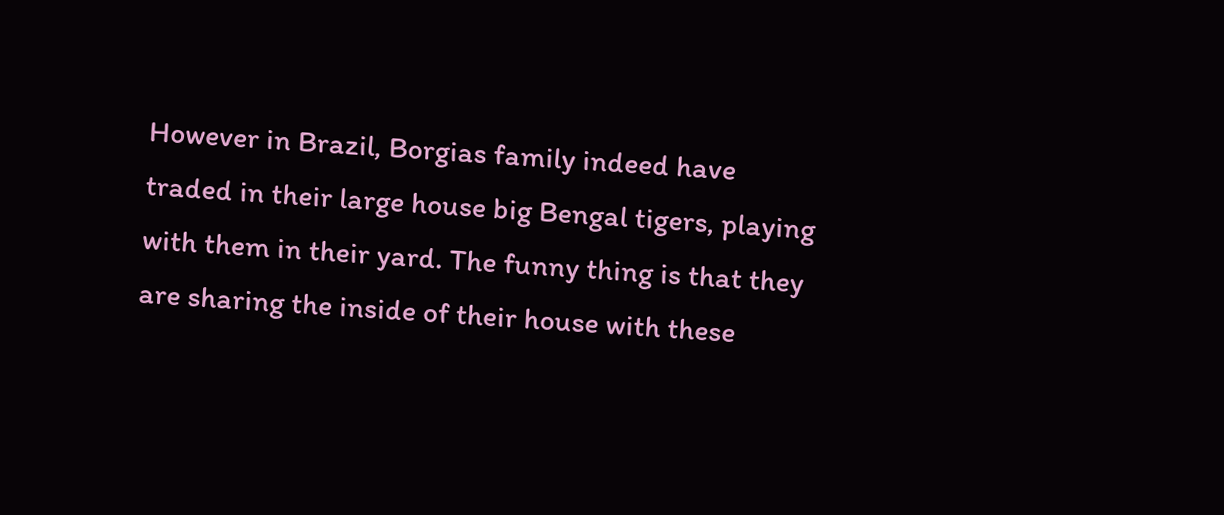However in Brazil, Borgias family indeed have traded in their large house big Bengal tigers, playing with them in their yard. The funny thing is that they are sharing the inside of their house with these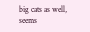big cats as well, seems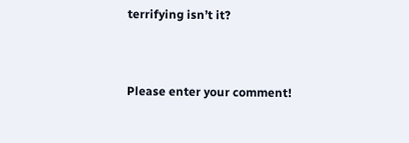terrifying isn’t it?


Please enter your comment!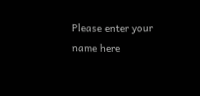Please enter your name here